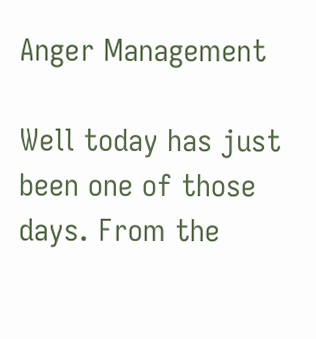Anger Management

Well today has just been one of those days. From the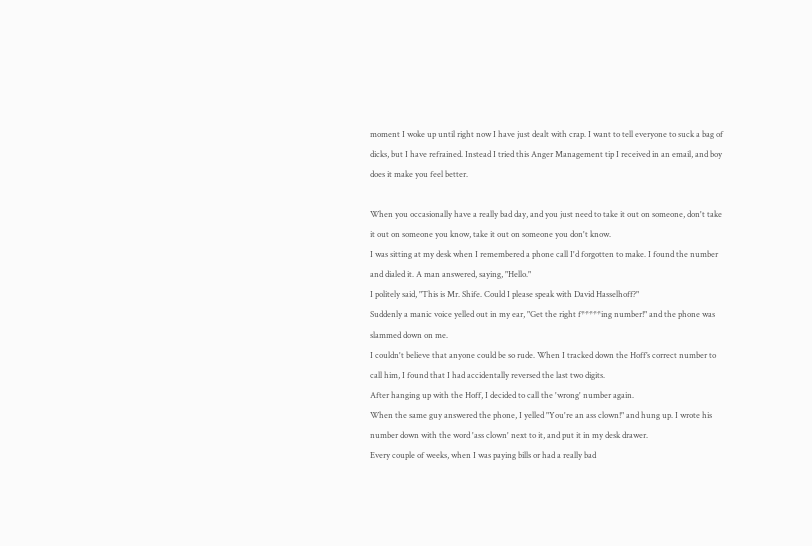moment I woke up until right now I have just dealt with crap. I want to tell everyone to suck a bag of dicks, but I have refrained. Instead I tried this Anger Management tip I received in an email, and boy does it make you feel better.

When you occasionally have a really bad day, and you just need to take it out on someone, don't take it out on someone you know, take it out on someone you don't know.
I was sitting at my desk when I remembered a phone call I'd forgotten to make. I found the number and dialed it. A man answered, saying, "Hello."
I politely said, "This is Mr. Shife. Could I please speak with David Hasselhoff?"
Suddenly a manic voice yelled out in my ear, "Get the right f*****ing number!" and the phone was slammed down on me.
I couldn't believe that anyone could be so rude. When I tracked down the Hoff’s correct number to call him, I found that I had accidentally reversed the last two digits.
After hanging up with the Hoff, I decided to call the 'wrong' number again.
When the same guy answered the phone, I yelled "You're an ass clown!" and hung up. I wrote his number down with the word 'ass clown' next to it, and put it in my desk drawer.
Every couple of weeks, when I was paying bills or had a really bad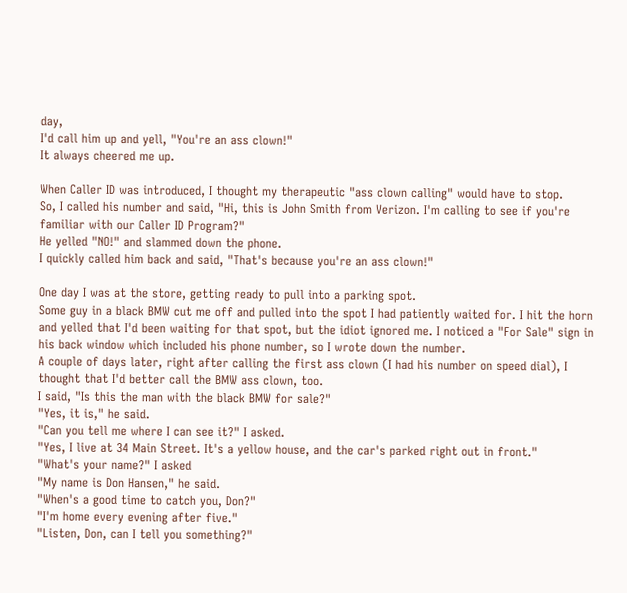day,
I'd call him up and yell, "You're an ass clown!"
It always cheered me up.

When Caller ID was introduced, I thought my therapeutic "ass clown calling" would have to stop.
So, I called his number and said, "Hi, this is John Smith from Verizon. I'm calling to see if you're familiar with our Caller ID Program?"
He yelled "NO!" and slammed down the phone.
I quickly called him back and said, "That's because you're an ass clown!"

One day I was at the store, getting ready to pull into a parking spot.
Some guy in a black BMW cut me off and pulled into the spot I had patiently waited for. I hit the horn and yelled that I'd been waiting for that spot, but the idiot ignored me. I noticed a "For Sale" sign in his back window which included his phone number, so I wrote down the number.
A couple of days later, right after calling the first ass clown (I had his number on speed dial), I thought that I'd better call the BMW ass clown, too.
I said, "Is this the man with the black BMW for sale?"
"Yes, it is," he said.
"Can you tell me where I can see it?" I asked.
"Yes, I live at 34 Main Street. It's a yellow house, and the car's parked right out in front."
"What's your name?" I asked
"My name is Don Hansen," he said.
"When's a good time to catch you, Don?"
"I'm home every evening after five."
"Listen, Don, can I tell you something?"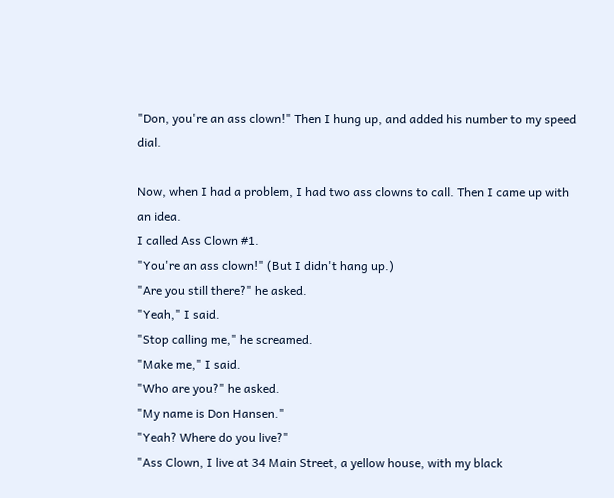"Don, you're an ass clown!" Then I hung up, and added his number to my speed dial.

Now, when I had a problem, I had two ass clowns to call. Then I came up with an idea.
I called Ass Clown #1.
"You're an ass clown!" (But I didn't hang up.)
"Are you still there?" he asked.
"Yeah," I said.
"Stop calling me," he screamed.
"Make me," I said.
"Who are you?" he asked.
"My name is Don Hansen."
"Yeah? Where do you live?"
"Ass Clown, I live at 34 Main Street, a yellow house, with my black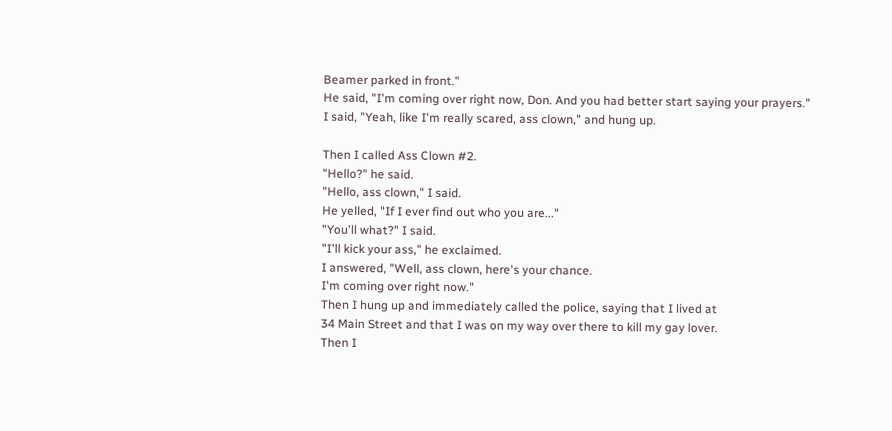Beamer parked in front."
He said, "I'm coming over right now, Don. And you had better start saying your prayers."
I said, "Yeah, like I'm really scared, ass clown," and hung up.

Then I called Ass Clown #2.
"Hello?" he said.
"Hello, ass clown," I said.
He yelled, "If I ever find out who you are..."
"You'll what?" I said.
"I'll kick your ass," he exclaimed.
I answered, "Well, ass clown, here's your chance.
I'm coming over right now."
Then I hung up and immediately called the police, saying that I lived at
34 Main Street and that I was on my way over there to kill my gay lover.
Then I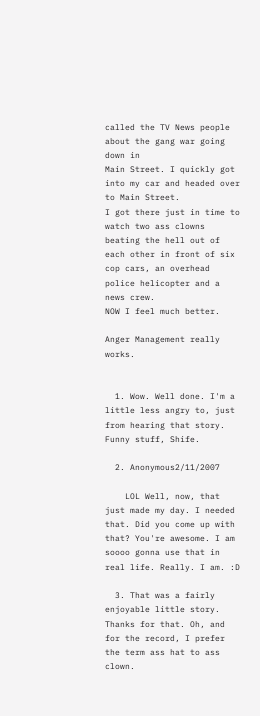called the TV News people about the gang war going down in
Main Street. I quickly got into my car and headed over to Main Street.
I got there just in time to watch two ass clowns beating the hell out of each other in front of six cop cars, an overhead police helicopter and a news crew.
NOW I feel much better.

Anger Management really works.


  1. Wow. Well done. I'm a little less angry to, just from hearing that story. Funny stuff, Shife.

  2. Anonymous2/11/2007

    LOL Well, now, that just made my day. I needed that. Did you come up with that? You're awesome. I am soooo gonna use that in real life. Really. I am. :D

  3. That was a fairly enjoyable little story. Thanks for that. Oh, and for the record, I prefer the term ass hat to ass clown.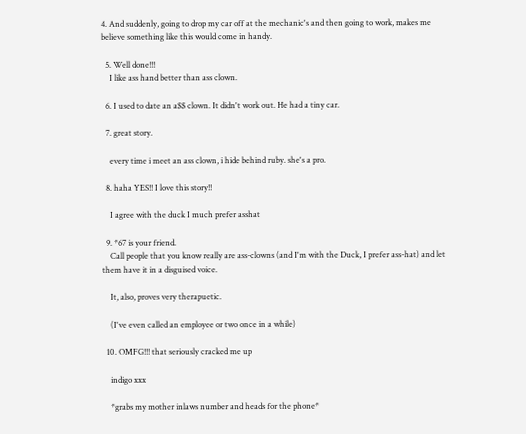4. And suddenly, going to drop my car off at the mechanic's and then going to work, makes me believe something like this would come in handy.

  5. Well done!!!
    I like ass hand better than ass clown.

  6. I used to date an a$$ clown. It didn't work out. He had a tiny car.

  7. great story.

    every time i meet an ass clown, i hide behind ruby. she's a pro.

  8. haha YES!! I love this story!!

    I agree with the duck I much prefer asshat

  9. *67 is your friend.
    Call people that you know really are ass-clowns (and I'm with the Duck, I prefer ass-hat) and let them have it in a disguised voice.

    It, also, proves very therapuetic.

    (I've even called an employee or two once in a while)

  10. OMFG!!! that seriously cracked me up

    indigo xxx

    *grabs my mother inlaws number and heads for the phone*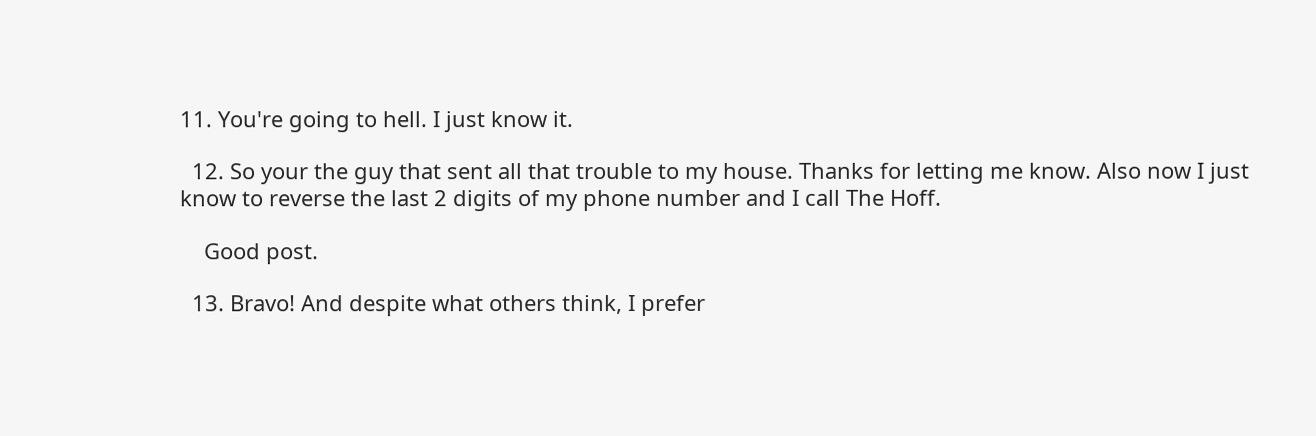11. You're going to hell. I just know it.

  12. So your the guy that sent all that trouble to my house. Thanks for letting me know. Also now I just know to reverse the last 2 digits of my phone number and I call The Hoff.

    Good post.

  13. Bravo! And despite what others think, I prefer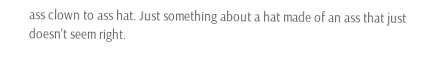ass clown to ass hat. Just something about a hat made of an ass that just doesn't seem right.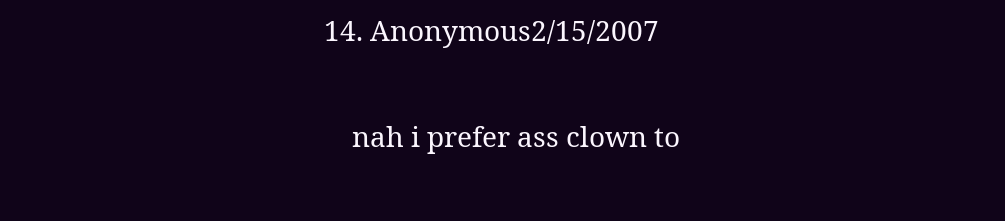14. Anonymous2/15/2007

    nah i prefer ass clown to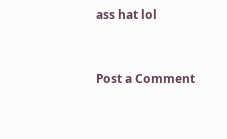ass hat lol


Post a Comment